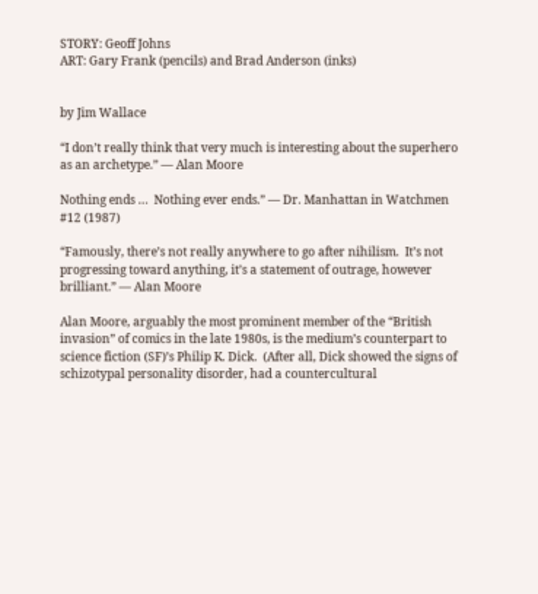STORY: Geoff Johns
ART: Gary Frank (pencils) and Brad Anderson (inks)


by Jim Wallace

“I don’t really think that very much is interesting about the superhero as an archetype.” — Alan Moore

Nothing ends …  Nothing ever ends.” — Dr. Manhattan in Watchmen #12 (1987)

“Famously, there’s not really anywhere to go after nihilism.  It’s not progressing toward anything, it’s a statement of outrage, however brilliant.” — Alan Moore

Alan Moore, arguably the most prominent member of the “British invasion” of comics in the late 1980s, is the medium’s counterpart to science fiction (SF)’s Philip K. Dick.  (After all, Dick showed the signs of schizotypal personality disorder, had a countercultural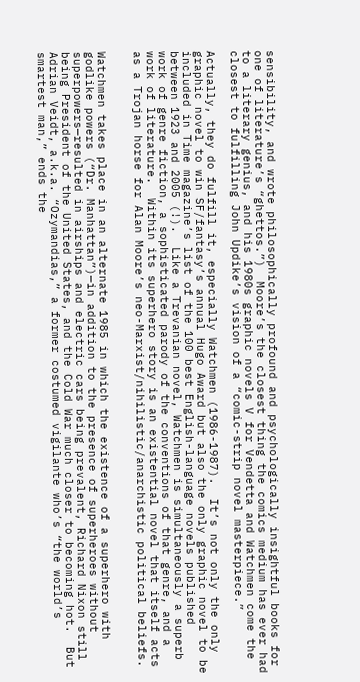sensibility, and wrote philosophically profound and psychologically insightful books for one of literature’s “ghettos.”)  Moore’s the closest thing the comics medium has ever had to a literary genius, and his 1980s graphic novels V for Vendetta and Watchmen come the closest to fulfilling John Updike’s vision of a “comic-strip novel masterpiece.”

Actually, they do fulfill it, especially Watchmen (1986-1987).  It’s not only the only graphic novel to win SF/fantasy’s annual Hugo Award but also the only graphic novel to be included in Time magazine’s list of the 100 best English-language novels published between 1923 and 2005 (!).  Like a Trevanian novel, Watchmen is simultaneously a superb work of genre fiction, a sophisticated parody of the conventions of that genre, and a work of literature.  Within its superhero story is an existential novel that itself acts as a Trojan horse for Alan Moore’s neo-Marxist/nihilistic/anarchistic political beliefs.


Watchmen takes place in an alternate 1985 in which the existence of a superhero with godlike powers (“Dr. Manhattan”)—in addition to the presence of superheroes without superpowers—resulted in airships and electric cars being prevalent, Richard Nixon still being President of the United States, and the Cold War much closer to becoming hot.  But Adrian Veidt, a.k.a. “Ozymandias,” a former costumed vigilante who’s “the world’s smartest man,” ends the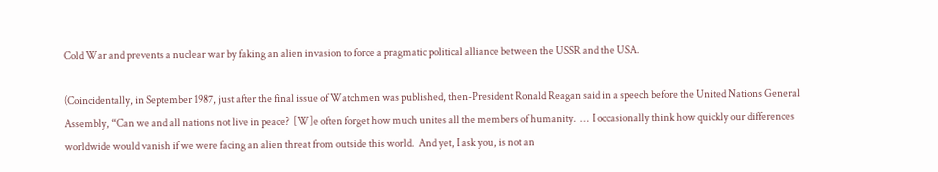Cold War and prevents a nuclear war by faking an alien invasion to force a pragmatic political alliance between the USSR and the USA.

(Coincidentally, in September 1987, just after the final issue of Watchmen was published, then-President Ronald Reagan said in a speech before the United Nations General Assembly, “Can we and all nations not live in peace?  [W]e often forget how much unites all the members of humanity.  …  I occasionally think how quickly our differences worldwide would vanish if we were facing an alien threat from outside this world.  And yet, I ask you, is not an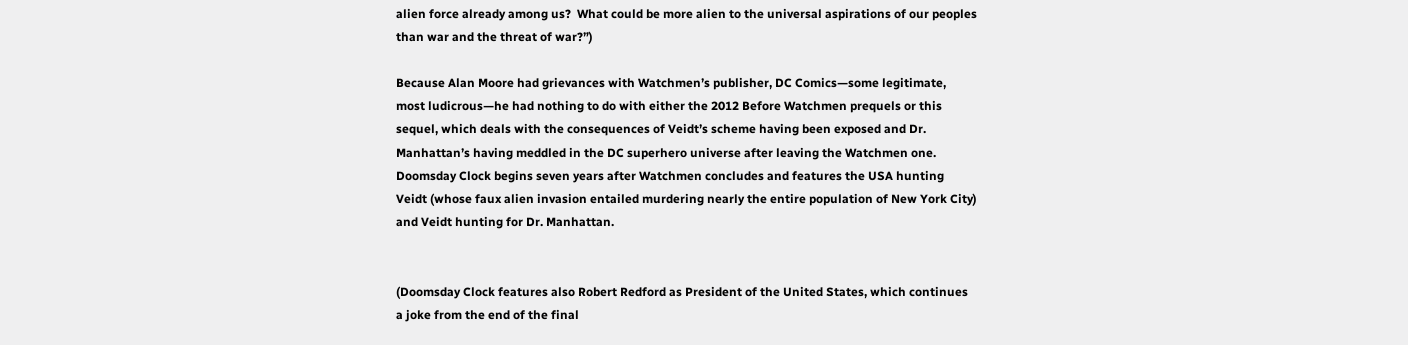alien force already among us?  What could be more alien to the universal aspirations of our peoples than war and the threat of war?”)

Because Alan Moore had grievances with Watchmen’s publisher, DC Comics—some legitimate, most ludicrous—he had nothing to do with either the 2012 Before Watchmen prequels or this sequel, which deals with the consequences of Veidt’s scheme having been exposed and Dr. Manhattan’s having meddled in the DC superhero universe after leaving the Watchmen one.  Doomsday Clock begins seven years after Watchmen concludes and features the USA hunting Veidt (whose faux alien invasion entailed murdering nearly the entire population of New York City) and Veidt hunting for Dr. Manhattan.


(Doomsday Clock features also Robert Redford as President of the United States, which continues a joke from the end of the final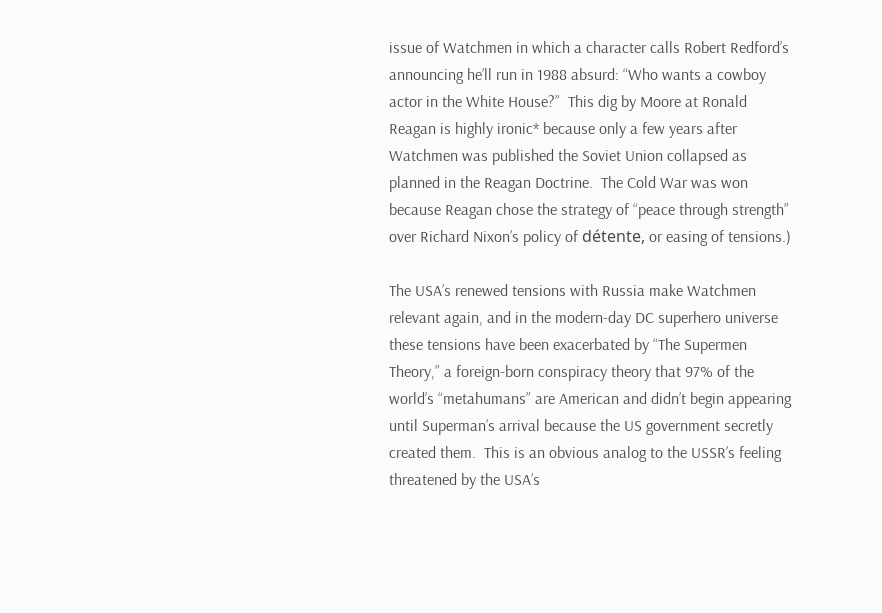issue of Watchmen in which a character calls Robert Redford’s announcing he’ll run in 1988 absurd: “Who wants a cowboy actor in the White House?”  This dig by Moore at Ronald Reagan is highly ironic* because only a few years after Watchmen was published the Soviet Union collapsed as planned in the Reagan Doctrine.  The Cold War was won because Reagan chose the strategy of “peace through strength” over Richard Nixon’s policy of détente, or easing of tensions.)

The USA’s renewed tensions with Russia make Watchmen relevant again, and in the modern-day DC superhero universe these tensions have been exacerbated by “The Supermen Theory,” a foreign-born conspiracy theory that 97% of the world’s “metahumans” are American and didn’t begin appearing until Superman’s arrival because the US government secretly created them.  This is an obvious analog to the USSR’s feeling threatened by the USA’s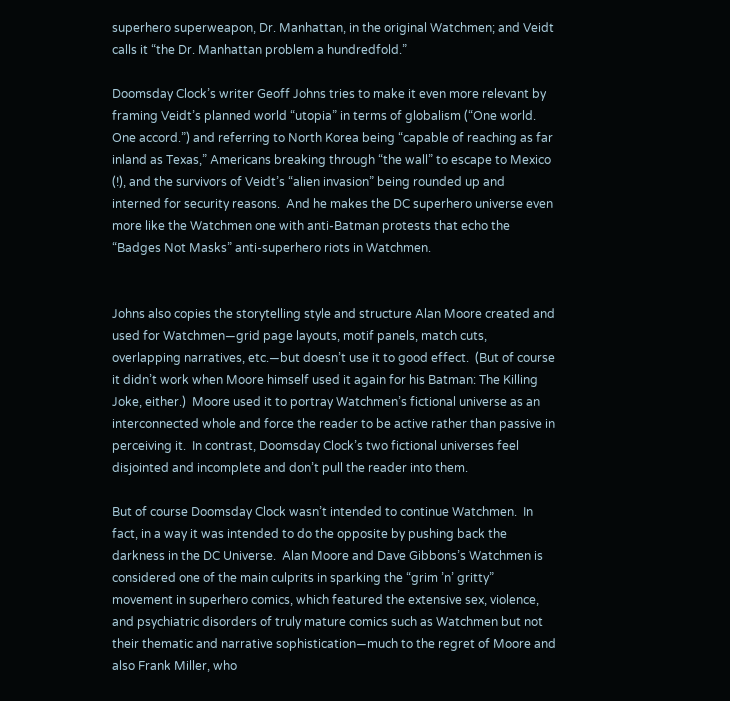superhero superweapon, Dr. Manhattan, in the original Watchmen; and Veidt calls it “the Dr. Manhattan problem a hundredfold.”

Doomsday Clock’s writer Geoff Johns tries to make it even more relevant by framing Veidt’s planned world “utopia” in terms of globalism (“One world. One accord.”) and referring to North Korea being “capable of reaching as far inland as Texas,” Americans breaking through “the wall” to escape to Mexico (!), and the survivors of Veidt’s “alien invasion” being rounded up and interned for security reasons.  And he makes the DC superhero universe even more like the Watchmen one with anti-Batman protests that echo the “Badges Not Masks” anti-superhero riots in Watchmen.


Johns also copies the storytelling style and structure Alan Moore created and used for Watchmen—grid page layouts, motif panels, match cuts, overlapping narratives, etc.—but doesn’t use it to good effect.  (But of course it didn’t work when Moore himself used it again for his Batman: The Killing Joke, either.)  Moore used it to portray Watchmen’s fictional universe as an interconnected whole and force the reader to be active rather than passive in perceiving it.  In contrast, Doomsday Clock’s two fictional universes feel disjointed and incomplete and don’t pull the reader into them.

But of course Doomsday Clock wasn’t intended to continue Watchmen.  In fact, in a way it was intended to do the opposite by pushing back the darkness in the DC Universe.  Alan Moore and Dave Gibbons’s Watchmen is considered one of the main culprits in sparking the “grim ’n’ gritty” movement in superhero comics, which featured the extensive sex, violence, and psychiatric disorders of truly mature comics such as Watchmen but not their thematic and narrative sophistication—much to the regret of Moore and also Frank Miller, who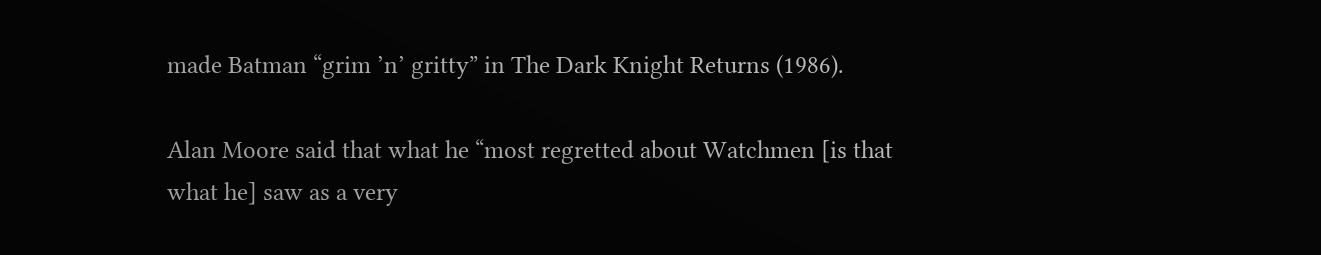made Batman “grim ’n’ gritty” in The Dark Knight Returns (1986).

Alan Moore said that what he “most regretted about Watchmen [is that what he] saw as a very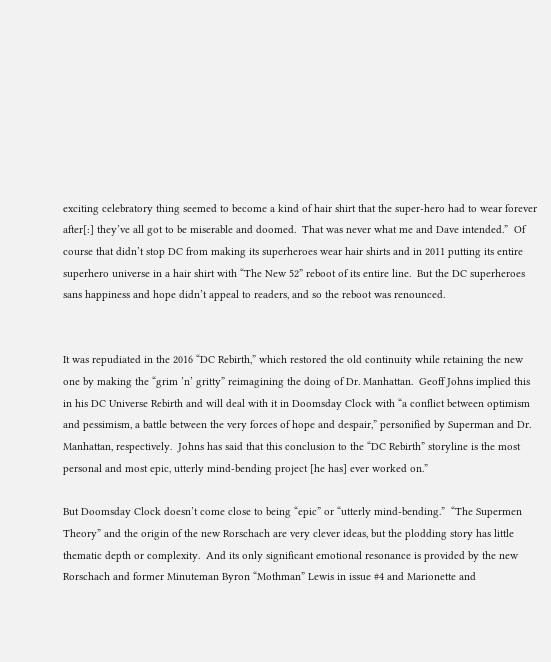exciting celebratory thing seemed to become a kind of hair shirt that the super-hero had to wear forever after[:] they’ve all got to be miserable and doomed.  That was never what me and Dave intended.”  Of course that didn’t stop DC from making its superheroes wear hair shirts and in 2011 putting its entire superhero universe in a hair shirt with “The New 52” reboot of its entire line.  But the DC superheroes sans happiness and hope didn’t appeal to readers, and so the reboot was renounced.


It was repudiated in the 2016 “DC Rebirth,” which restored the old continuity while retaining the new one by making the “grim ’n’ gritty” reimagining the doing of Dr. Manhattan.  Geoff Johns implied this in his DC Universe Rebirth and will deal with it in Doomsday Clock with “a conflict between optimism and pessimism, a battle between the very forces of hope and despair,” personified by Superman and Dr. Manhattan, respectively.  Johns has said that this conclusion to the “DC Rebirth” storyline is the most personal and most epic, utterly mind-bending project [he has] ever worked on.”

But Doomsday Clock doesn’t come close to being “epic” or “utterly mind-bending.”  “The Supermen Theory” and the origin of the new Rorschach are very clever ideas, but the plodding story has little thematic depth or complexity.  And its only significant emotional resonance is provided by the new Rorschach and former Minuteman Byron “Mothman” Lewis in issue #4 and Marionette and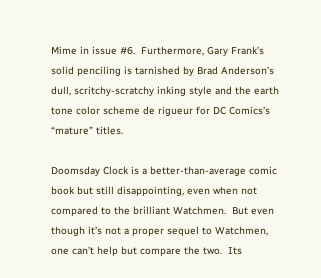Mime in issue #6.  Furthermore, Gary Frank’s solid penciling is tarnished by Brad Anderson’s dull, scritchy-scratchy inking style and the earth tone color scheme de rigueur for DC Comics’s “mature” titles.

Doomsday Clock is a better-than-average comic book but still disappointing, even when not compared to the brilliant Watchmen.  But even though it’s not a proper sequel to Watchmen, one can’t help but compare the two.  Its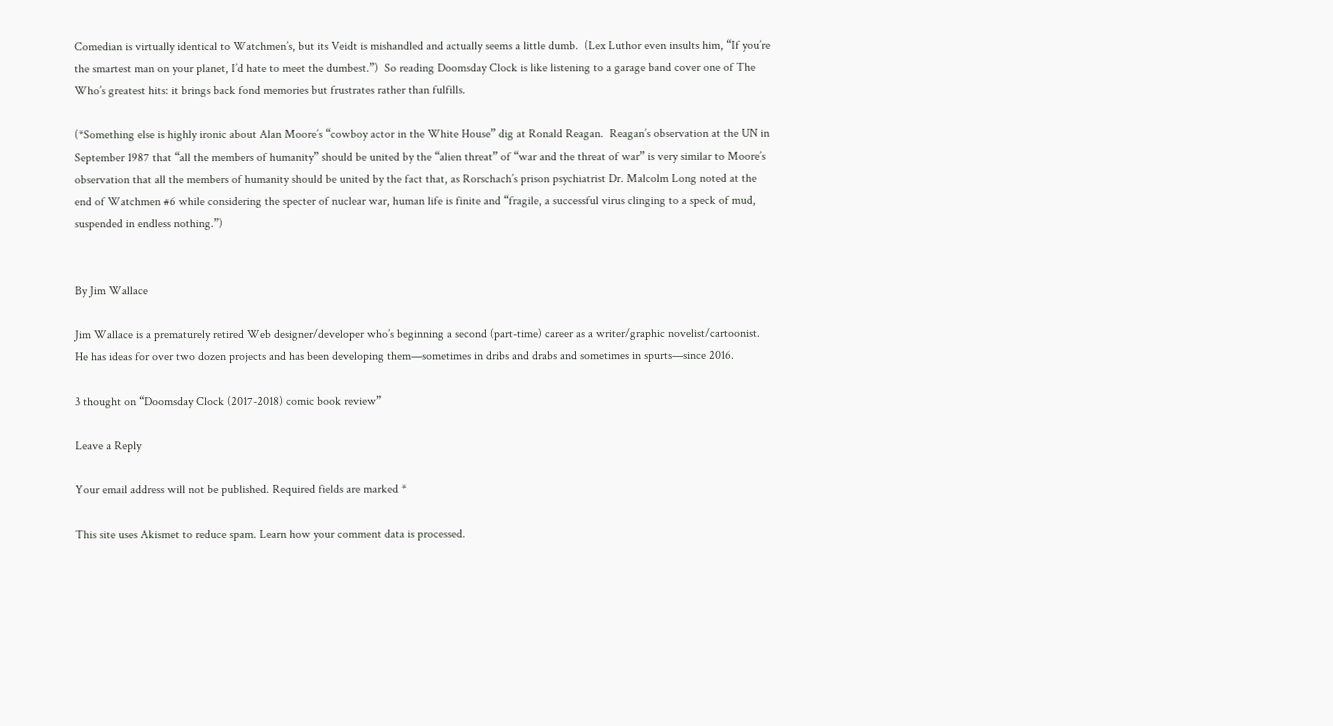Comedian is virtually identical to Watchmen’s, but its Veidt is mishandled and actually seems a little dumb.  (Lex Luthor even insults him, “If you’re the smartest man on your planet, I’d hate to meet the dumbest.”)  So reading Doomsday Clock is like listening to a garage band cover one of The Who’s greatest hits: it brings back fond memories but frustrates rather than fulfills.

(*Something else is highly ironic about Alan Moore’s “cowboy actor in the White House” dig at Ronald Reagan.  Reagan’s observation at the UN in September 1987 that “all the members of humanity” should be united by the “alien threat” of “war and the threat of war” is very similar to Moore’s observation that all the members of humanity should be united by the fact that, as Rorschach’s prison psychiatrist Dr. Malcolm Long noted at the end of Watchmen #6 while considering the specter of nuclear war, human life is finite and “fragile, a successful virus clinging to a speck of mud, suspended in endless nothing.”)


By Jim Wallace

Jim Wallace is a prematurely retired Web designer/developer who’s beginning a second (part-time) career as a writer/graphic novelist/cartoonist. He has ideas for over two dozen projects and has been developing them—sometimes in dribs and drabs and sometimes in spurts—since 2016.

3 thought on “Doomsday Clock (2017-2018) comic book review”

Leave a Reply

Your email address will not be published. Required fields are marked *

This site uses Akismet to reduce spam. Learn how your comment data is processed.